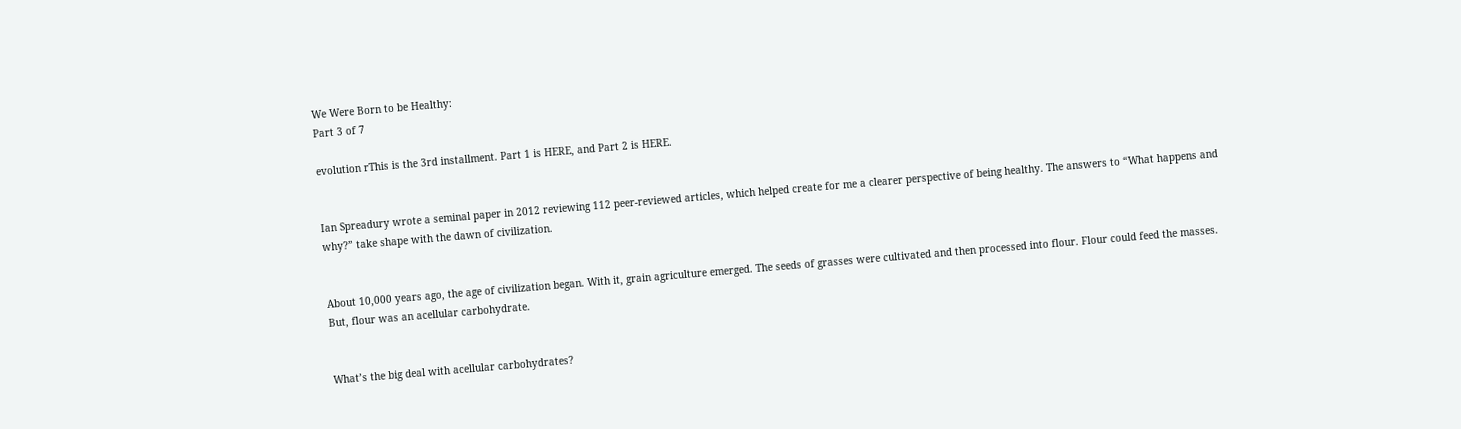We Were Born to be Healthy:
Part 3 of 7

evolution rThis is the 3rd installment. Part 1 is HERE, and Part 2 is HERE.


Ian Spreadury wrote a seminal paper in 2012 reviewing 112 peer-reviewed articles, which helped create for me a clearer perspective of being healthy. The answers to “What happens and why?” take shape with the dawn of civilization.


About 10,000 years ago, the age of civilization began. With it, grain agriculture emerged. The seeds of grasses were cultivated and then processed into flour. Flour could feed the masses. But, flour was an acellular carbohydrate.


What’s the big deal with acellular carbohydrates?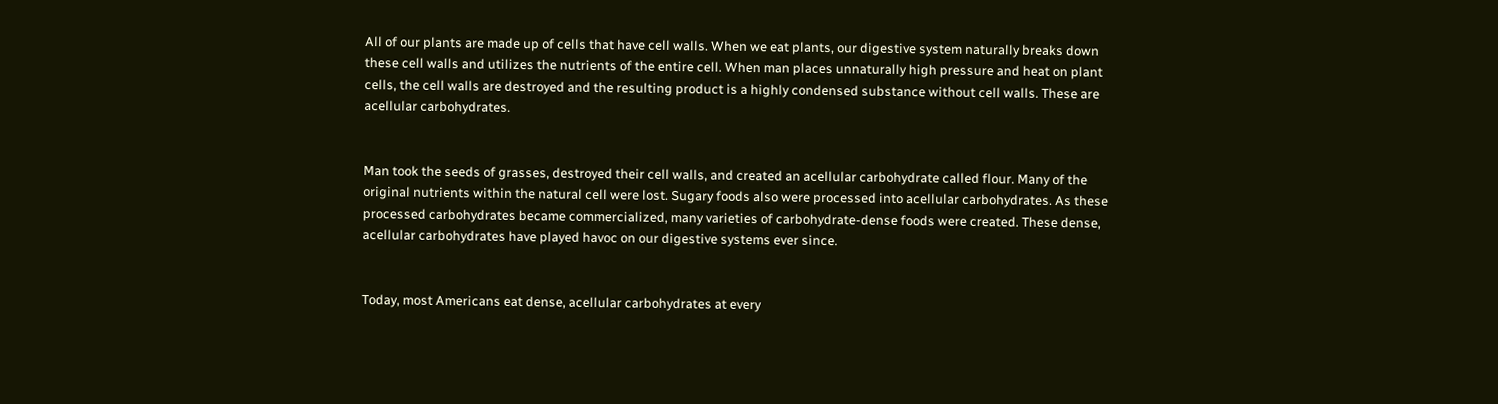All of our plants are made up of cells that have cell walls. When we eat plants, our digestive system naturally breaks down these cell walls and utilizes the nutrients of the entire cell. When man places unnaturally high pressure and heat on plant cells, the cell walls are destroyed and the resulting product is a highly condensed substance without cell walls. These are acellular carbohydrates.


Man took the seeds of grasses, destroyed their cell walls, and created an acellular carbohydrate called flour. Many of the original nutrients within the natural cell were lost. Sugary foods also were processed into acellular carbohydrates. As these processed carbohydrates became commercialized, many varieties of carbohydrate-dense foods were created. These dense, acellular carbohydrates have played havoc on our digestive systems ever since.


Today, most Americans eat dense, acellular carbohydrates at every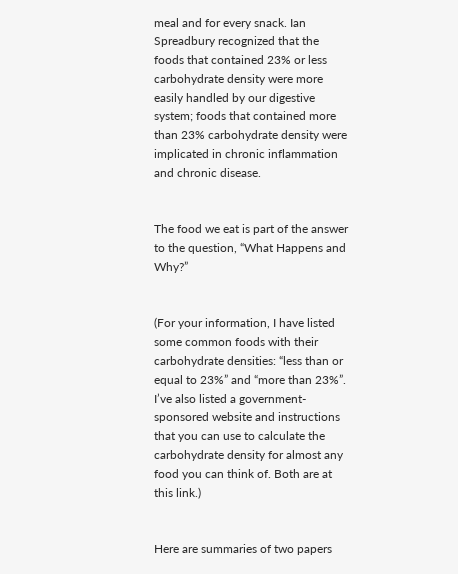meal and for every snack. Ian Spreadbury recognized that the foods that contained 23% or less carbohydrate density were more easily handled by our digestive system; foods that contained more than 23% carbohydrate density were implicated in chronic inflammation and chronic disease.


The food we eat is part of the answer to the question, “What Happens and Why?”


(For your information, I have listed some common foods with their carbohydrate densities: “less than or equal to 23%” and “more than 23%”. I’ve also listed a government-sponsored website and instructions that you can use to calculate the carbohydrate density for almost any food you can think of. Both are at this link.)


Here are summaries of two papers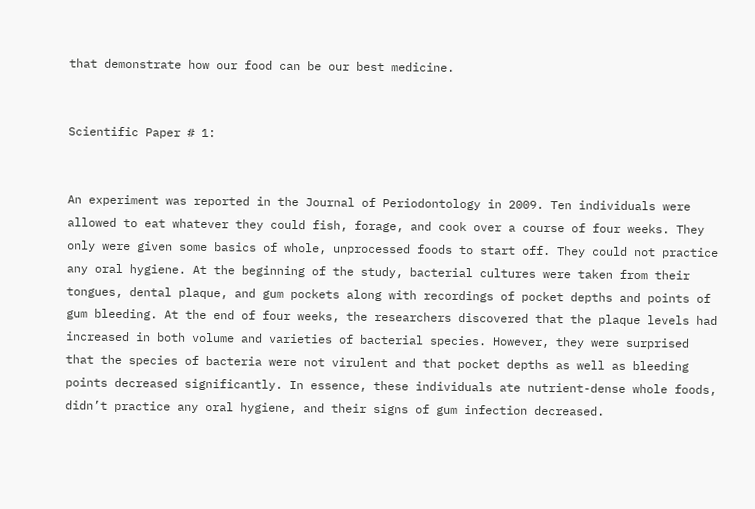that demonstrate how our food can be our best medicine.


Scientific Paper # 1:


An experiment was reported in the Journal of Periodontology in 2009. Ten individuals were allowed to eat whatever they could fish, forage, and cook over a course of four weeks. They only were given some basics of whole, unprocessed foods to start off. They could not practice any oral hygiene. At the beginning of the study, bacterial cultures were taken from their tongues, dental plaque, and gum pockets along with recordings of pocket depths and points of gum bleeding. At the end of four weeks, the researchers discovered that the plaque levels had increased in both volume and varieties of bacterial species. However, they were surprised that the species of bacteria were not virulent and that pocket depths as well as bleeding points decreased significantly. In essence, these individuals ate nutrient-dense whole foods, didn’t practice any oral hygiene, and their signs of gum infection decreased.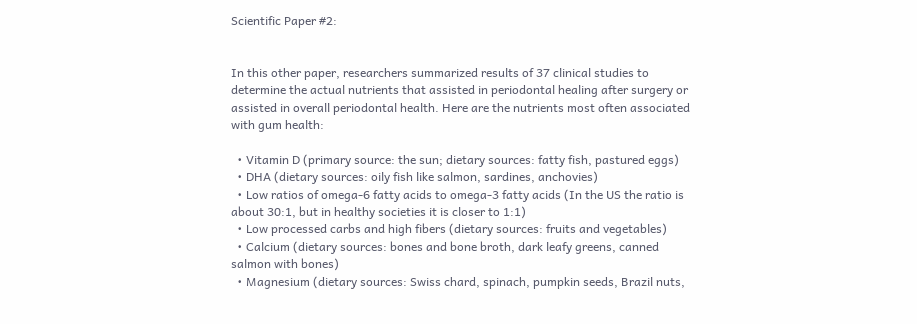Scientific Paper #2:


In this other paper, researchers summarized results of 37 clinical studies to determine the actual nutrients that assisted in periodontal healing after surgery or assisted in overall periodontal health. Here are the nutrients most often associated with gum health:

  • Vitamin D (primary source: the sun; dietary sources: fatty fish, pastured eggs)
  • DHA (dietary sources: oily fish like salmon, sardines, anchovies)
  • Low ratios of omega-6 fatty acids to omega-3 fatty acids (In the US the ratio is about 30:1, but in healthy societies it is closer to 1:1)
  • Low processed carbs and high fibers (dietary sources: fruits and vegetables)
  • Calcium (dietary sources: bones and bone broth, dark leafy greens, canned salmon with bones)
  • Magnesium (dietary sources: Swiss chard, spinach, pumpkin seeds, Brazil nuts,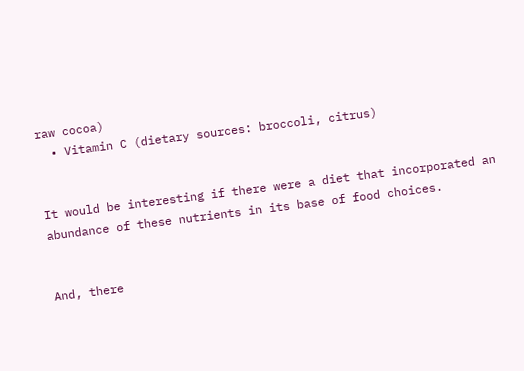raw cocoa)
  • Vitamin C (dietary sources: broccoli, citrus)


It would be interesting if there were a diet that incorporated an abundance of these nutrients in its base of food choices.


And, there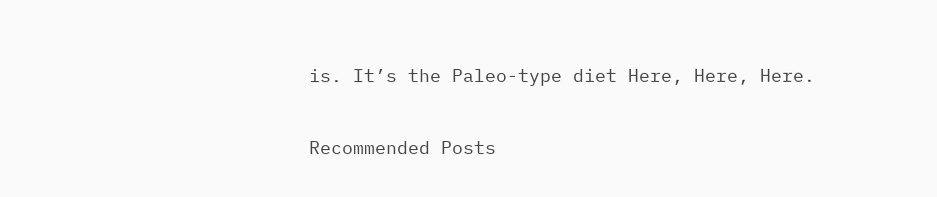is. It’s the Paleo-type diet Here, Here, Here.

Recommended Posts